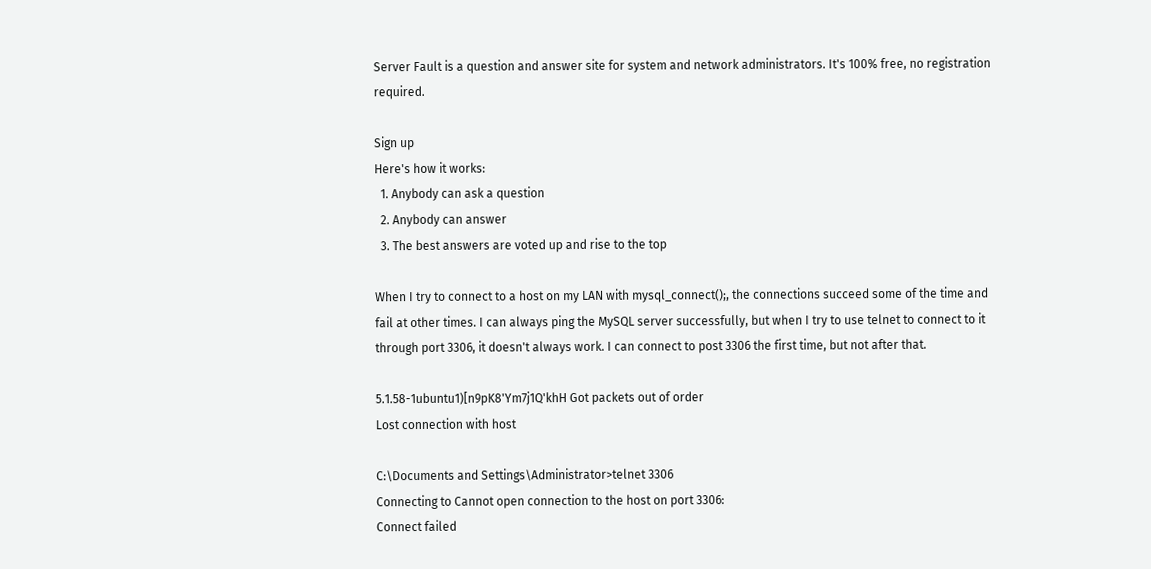Server Fault is a question and answer site for system and network administrators. It's 100% free, no registration required.

Sign up
Here's how it works:
  1. Anybody can ask a question
  2. Anybody can answer
  3. The best answers are voted up and rise to the top

When I try to connect to a host on my LAN with mysql_connect();, the connections succeed some of the time and fail at other times. I can always ping the MySQL server successfully, but when I try to use telnet to connect to it through port 3306, it doesn't always work. I can connect to post 3306 the first time, but not after that.

5.1.58-1ubuntu1)[n9pK8'Ym7j1Q'khH Got packets out of order
Lost connection with host

C:\Documents and Settings\Administrator>telnet 3306
Connecting to Cannot open connection to the host on port 3306:
Connect failed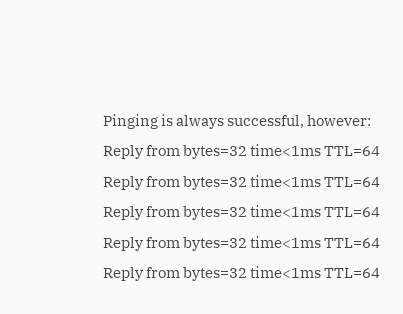Pinging is always successful, however:
Reply from bytes=32 time<1ms TTL=64
Reply from bytes=32 time<1ms TTL=64
Reply from bytes=32 time<1ms TTL=64
Reply from bytes=32 time<1ms TTL=64
Reply from bytes=32 time<1ms TTL=64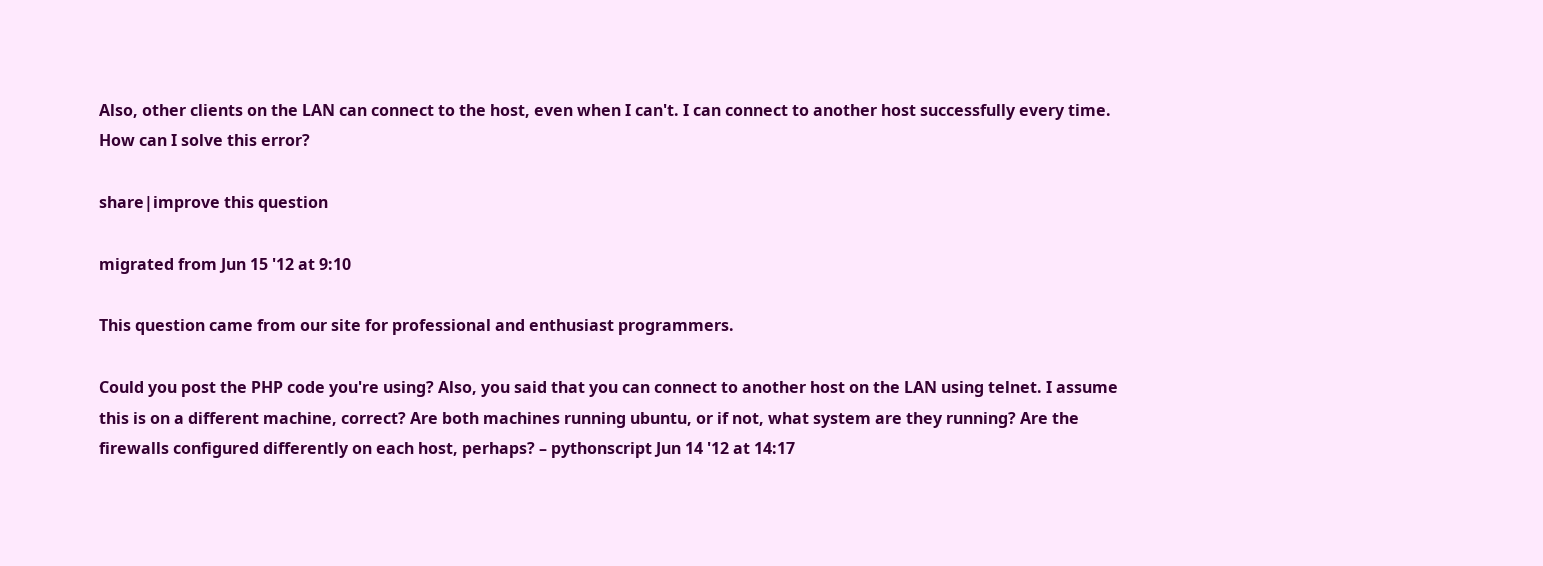Also, other clients on the LAN can connect to the host, even when I can't. I can connect to another host successfully every time. How can I solve this error?

share|improve this question

migrated from Jun 15 '12 at 9:10

This question came from our site for professional and enthusiast programmers.

Could you post the PHP code you're using? Also, you said that you can connect to another host on the LAN using telnet. I assume this is on a different machine, correct? Are both machines running ubuntu, or if not, what system are they running? Are the firewalls configured differently on each host, perhaps? – pythonscript Jun 14 '12 at 14:17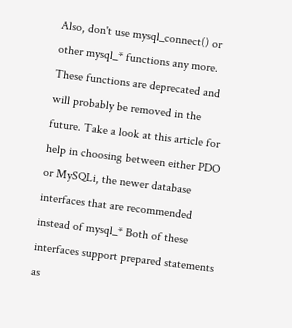Also, don't use mysql_connect() or other mysql_* functions any more. These functions are deprecated and will probably be removed in the future. Take a look at this article for help in choosing between either PDO or MySQLi, the newer database interfaces that are recommended instead of mysql_* Both of these interfaces support prepared statements as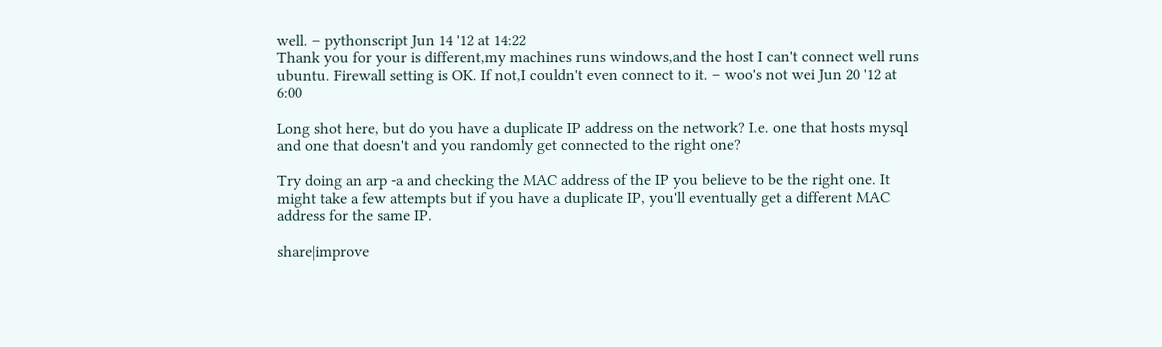well. – pythonscript Jun 14 '12 at 14:22
Thank you for your is different,my machines runs windows,and the host I can't connect well runs ubuntu. Firewall setting is OK. If not,I couldn't even connect to it. – woo's not wei Jun 20 '12 at 6:00

Long shot here, but do you have a duplicate IP address on the network? I.e. one that hosts mysql and one that doesn't and you randomly get connected to the right one?

Try doing an arp -a and checking the MAC address of the IP you believe to be the right one. It might take a few attempts but if you have a duplicate IP, you'll eventually get a different MAC address for the same IP.

share|improve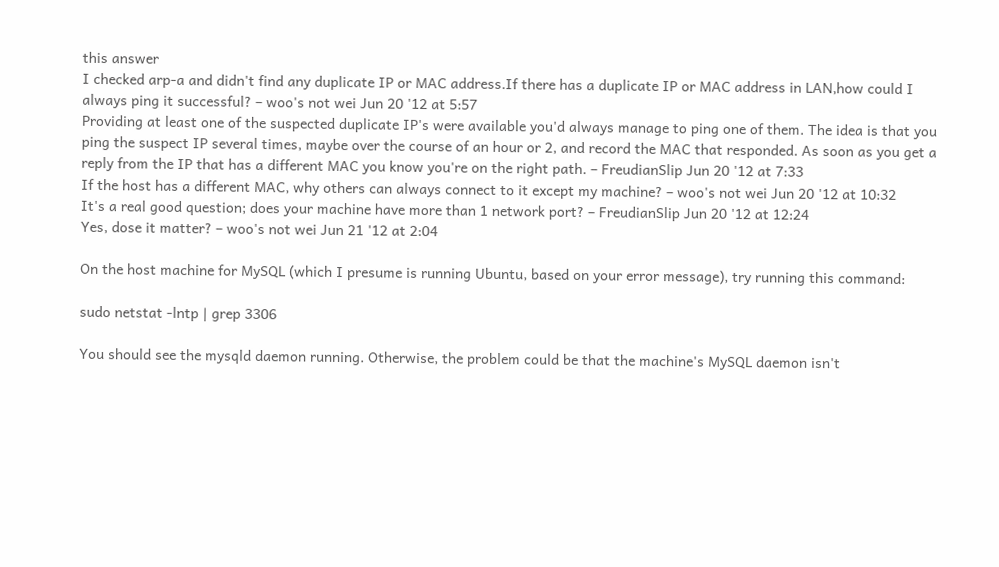this answer
I checked arp-a and didn't find any duplicate IP or MAC address.If there has a duplicate IP or MAC address in LAN,how could I always ping it successful? – woo's not wei Jun 20 '12 at 5:57
Providing at least one of the suspected duplicate IP's were available you'd always manage to ping one of them. The idea is that you ping the suspect IP several times, maybe over the course of an hour or 2, and record the MAC that responded. As soon as you get a reply from the IP that has a different MAC you know you're on the right path. – FreudianSlip Jun 20 '12 at 7:33
If the host has a different MAC, why others can always connect to it except my machine? – woo's not wei Jun 20 '12 at 10:32
It's a real good question; does your machine have more than 1 network port? – FreudianSlip Jun 20 '12 at 12:24
Yes, dose it matter? – woo's not wei Jun 21 '12 at 2:04

On the host machine for MySQL (which I presume is running Ubuntu, based on your error message), try running this command:

sudo netstat -lntp | grep 3306

You should see the mysqld daemon running. Otherwise, the problem could be that the machine's MySQL daemon isn't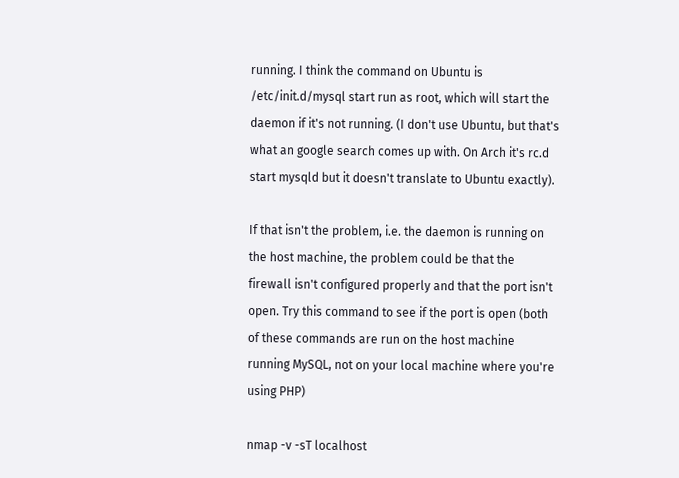running. I think the command on Ubuntu is /etc/init.d/mysql start run as root, which will start the daemon if it's not running. (I don't use Ubuntu, but that's what an google search comes up with. On Arch it's rc.d start mysqld but it doesn't translate to Ubuntu exactly).

If that isn't the problem, i.e. the daemon is running on the host machine, the problem could be that the firewall isn't configured properly and that the port isn't open. Try this command to see if the port is open (both of these commands are run on the host machine running MySQL, not on your local machine where you're using PHP)

nmap -v -sT localhost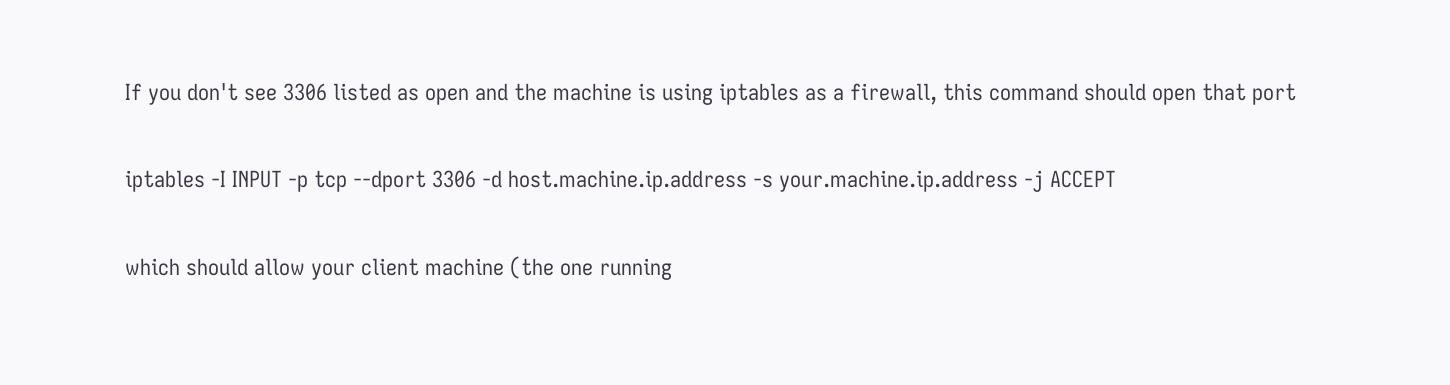If you don't see 3306 listed as open and the machine is using iptables as a firewall, this command should open that port

iptables -I INPUT -p tcp --dport 3306 -d host.machine.ip.address -s your.machine.ip.address -j ACCEPT

which should allow your client machine (the one running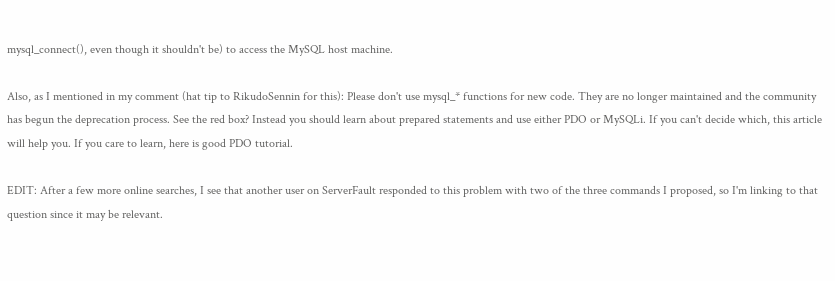mysql_connect(), even though it shouldn't be) to access the MySQL host machine.

Also, as I mentioned in my comment (hat tip to RikudoSennin for this): Please don't use mysql_* functions for new code. They are no longer maintained and the community has begun the deprecation process. See the red box? Instead you should learn about prepared statements and use either PDO or MySQLi. If you can't decide which, this article will help you. If you care to learn, here is good PDO tutorial.

EDIT: After a few more online searches, I see that another user on ServerFault responded to this problem with two of the three commands I proposed, so I'm linking to that question since it may be relevant.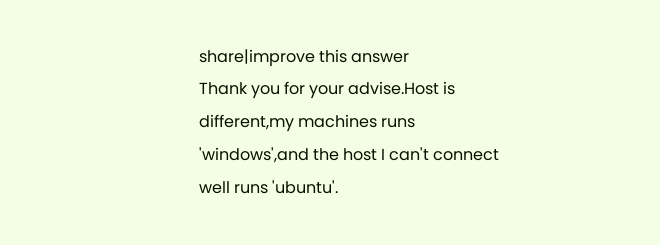share|improve this answer
Thank you for your advise.Host is different,my machines runs 'windows',and the host I can't connect well runs 'ubuntu'.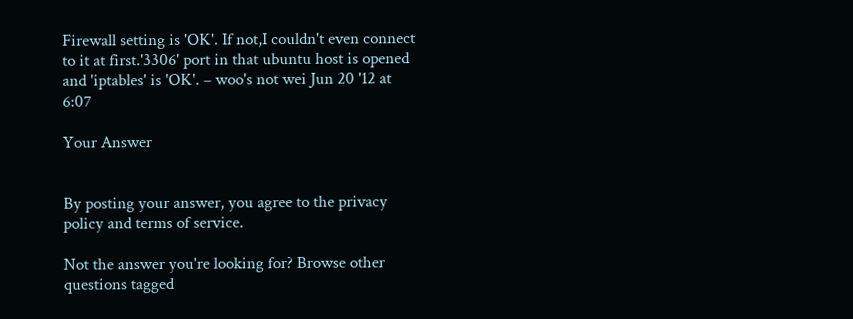Firewall setting is 'OK'. If not,I couldn't even connect to it at first.'3306' port in that ubuntu host is opened and 'iptables' is 'OK'. – woo's not wei Jun 20 '12 at 6:07

Your Answer


By posting your answer, you agree to the privacy policy and terms of service.

Not the answer you're looking for? Browse other questions tagged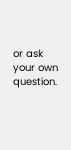or ask your own question.